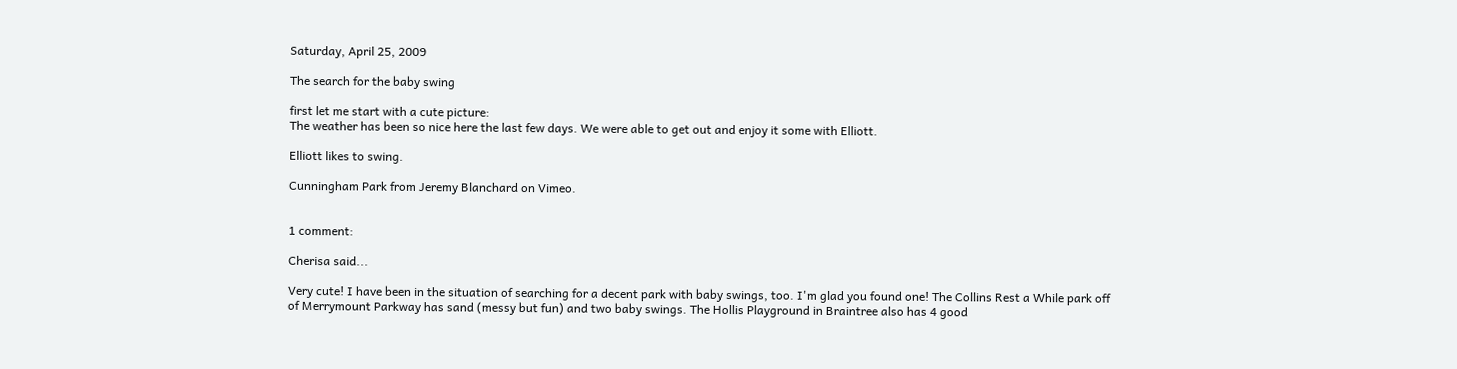Saturday, April 25, 2009

The search for the baby swing

first let me start with a cute picture:
The weather has been so nice here the last few days. We were able to get out and enjoy it some with Elliott.

Elliott likes to swing.

Cunningham Park from Jeremy Blanchard on Vimeo.


1 comment:

Cherisa said...

Very cute! I have been in the situation of searching for a decent park with baby swings, too. I'm glad you found one! The Collins Rest a While park off of Merrymount Parkway has sand (messy but fun) and two baby swings. The Hollis Playground in Braintree also has 4 good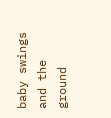baby swings and the ground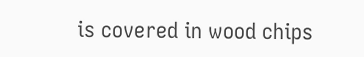is covered in wood chips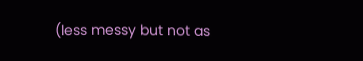(less messy but not as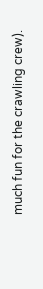much fun for the crawling crew).